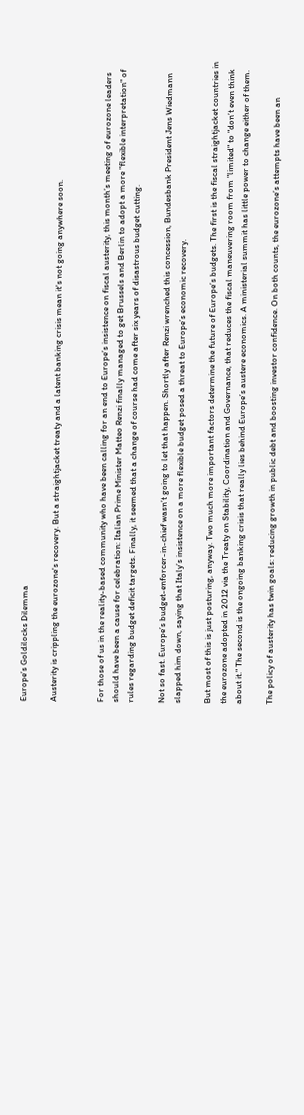Europe’s Goldilocks Dilemma

Austerity is crippling the eurozone's recovery. But a straightjacket treaty and a latent banking crisis mean it's not going anywhere soon.


For those of us in the reality-based community who have been calling for an end to Europe’s insistence on fiscal austerity, this month’s meeting of eurozone leaders should have been a cause for celebration: Italian Prime Minister Matteo Renzi finally managed to get Brussels and Berlin to adopt a more "flexible interpretation" of rules regarding budget deficit targets. Finally, it seemed that a change of course had come after six years of disastrous budget cutting.

Not so fast. Europe’s budget-enforcer-in-chief wasn’t going to let that happen. Shortly after Renzi wrenched this concession, Bundesbank President Jens Wiedmann slapped him down, saying that Italy’s insistence on a more flexible budget posed a threat to Europe’s economic recovery.

But most of this is just posturing, anyway. Two much more important factors determine the future of Europe’s budgets. The first is the fiscal straightjacket countries in the eurozone adopted in 2012 via the Treaty on Stability, Coordination and Governance, that reduces the fiscal maneuvering room from "limited" to "don’t even think about it." The second is the ongoing banking crisis that really lies behind Europe’s austere economics. A ministerial summit has little power to change either of them.

The policy of austerity has twin goals: reducing growth in public debt and boosting investor confidence. On both counts, the eurozone’s attempts have been an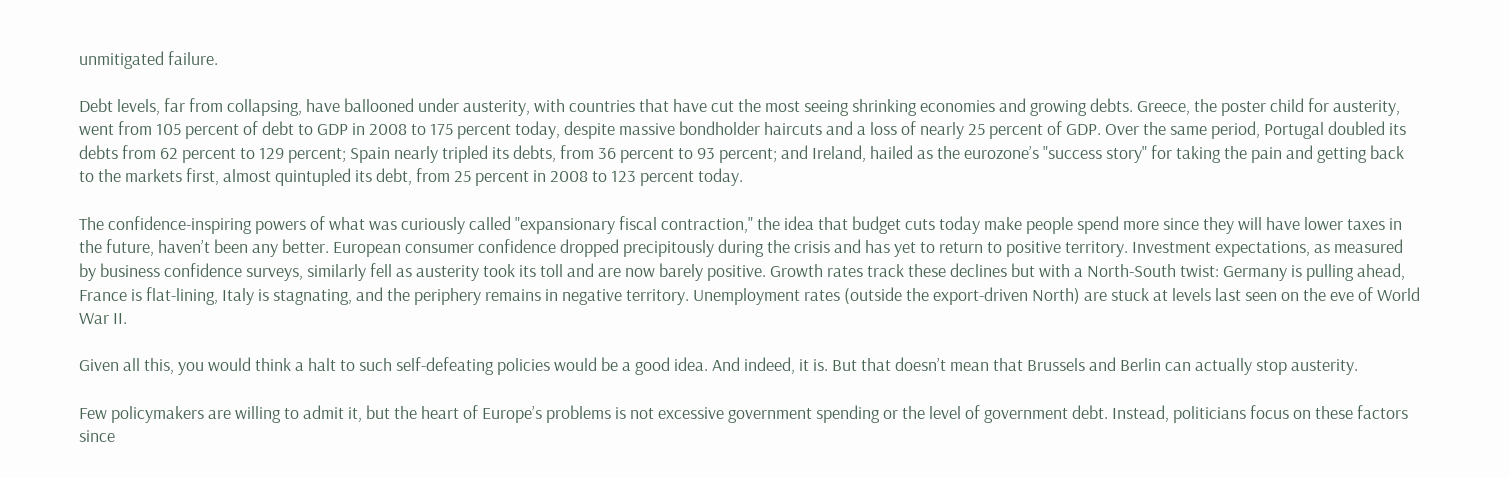unmitigated failure.

Debt levels, far from collapsing, have ballooned under austerity, with countries that have cut the most seeing shrinking economies and growing debts. Greece, the poster child for austerity, went from 105 percent of debt to GDP in 2008 to 175 percent today, despite massive bondholder haircuts and a loss of nearly 25 percent of GDP. Over the same period, Portugal doubled its debts from 62 percent to 129 percent; Spain nearly tripled its debts, from 36 percent to 93 percent; and Ireland, hailed as the eurozone’s "success story" for taking the pain and getting back to the markets first, almost quintupled its debt, from 25 percent in 2008 to 123 percent today.

The confidence-inspiring powers of what was curiously called "expansionary fiscal contraction," the idea that budget cuts today make people spend more since they will have lower taxes in the future, haven’t been any better. European consumer confidence dropped precipitously during the crisis and has yet to return to positive territory. Investment expectations, as measured by business confidence surveys, similarly fell as austerity took its toll and are now barely positive. Growth rates track these declines but with a North-South twist: Germany is pulling ahead, France is flat-lining, Italy is stagnating, and the periphery remains in negative territory. Unemployment rates (outside the export-driven North) are stuck at levels last seen on the eve of World War II.

Given all this, you would think a halt to such self-defeating policies would be a good idea. And indeed, it is. But that doesn’t mean that Brussels and Berlin can actually stop austerity.

Few policymakers are willing to admit it, but the heart of Europe’s problems is not excessive government spending or the level of government debt. Instead, politicians focus on these factors since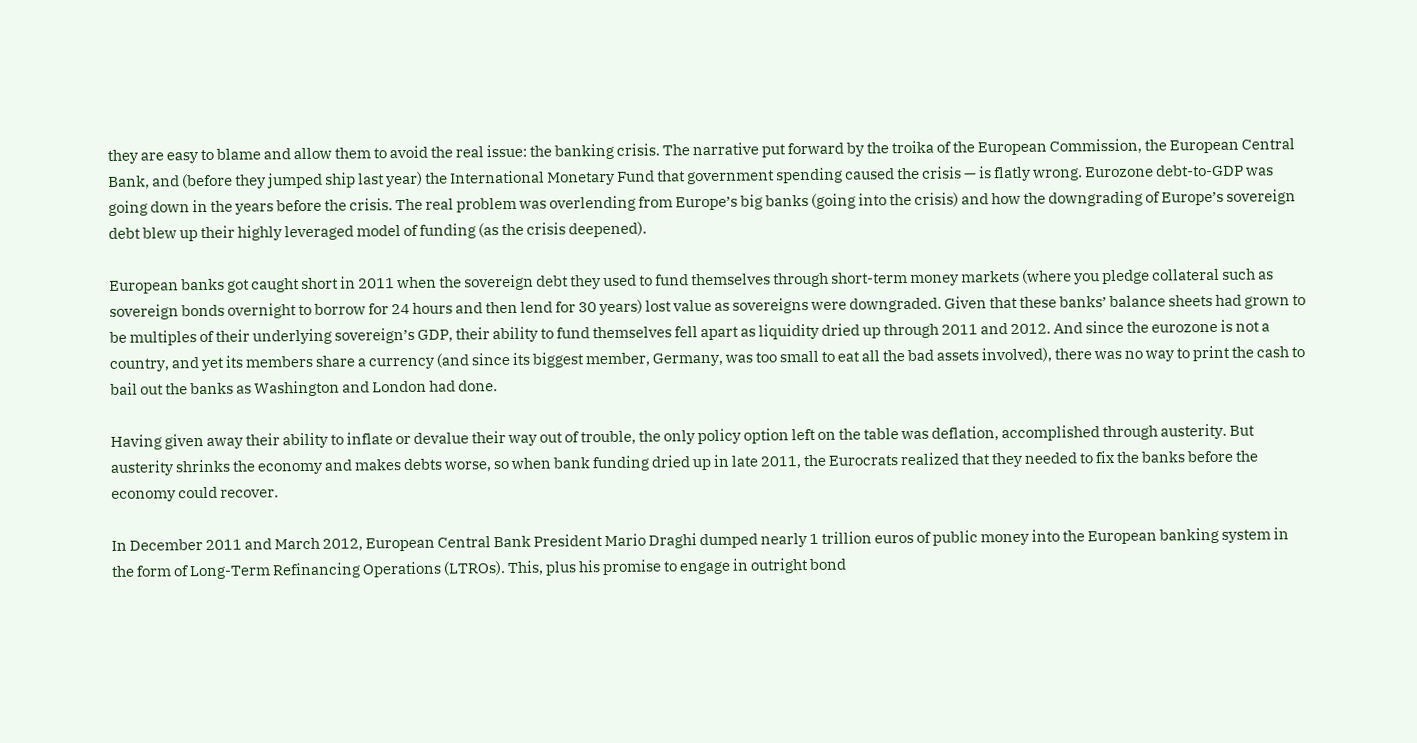they are easy to blame and allow them to avoid the real issue: the banking crisis. The narrative put forward by the troika of the European Commission, the European Central Bank, and (before they jumped ship last year) the International Monetary Fund that government spending caused the crisis — is flatly wrong. Eurozone debt-to-GDP was going down in the years before the crisis. The real problem was overlending from Europe’s big banks (going into the crisis) and how the downgrading of Europe’s sovereign debt blew up their highly leveraged model of funding (as the crisis deepened).

European banks got caught short in 2011 when the sovereign debt they used to fund themselves through short-term money markets (where you pledge collateral such as sovereign bonds overnight to borrow for 24 hours and then lend for 30 years) lost value as sovereigns were downgraded. Given that these banks’ balance sheets had grown to be multiples of their underlying sovereign’s GDP, their ability to fund themselves fell apart as liquidity dried up through 2011 and 2012. And since the eurozone is not a country, and yet its members share a currency (and since its biggest member, Germany, was too small to eat all the bad assets involved), there was no way to print the cash to bail out the banks as Washington and London had done.

Having given away their ability to inflate or devalue their way out of trouble, the only policy option left on the table was deflation, accomplished through austerity. But austerity shrinks the economy and makes debts worse, so when bank funding dried up in late 2011, the Eurocrats realized that they needed to fix the banks before the economy could recover.

In December 2011 and March 2012, European Central Bank President Mario Draghi dumped nearly 1 trillion euros of public money into the European banking system in the form of Long-Term Refinancing Operations (LTROs). This, plus his promise to engage in outright bond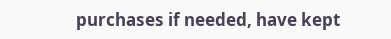purchases if needed, have kept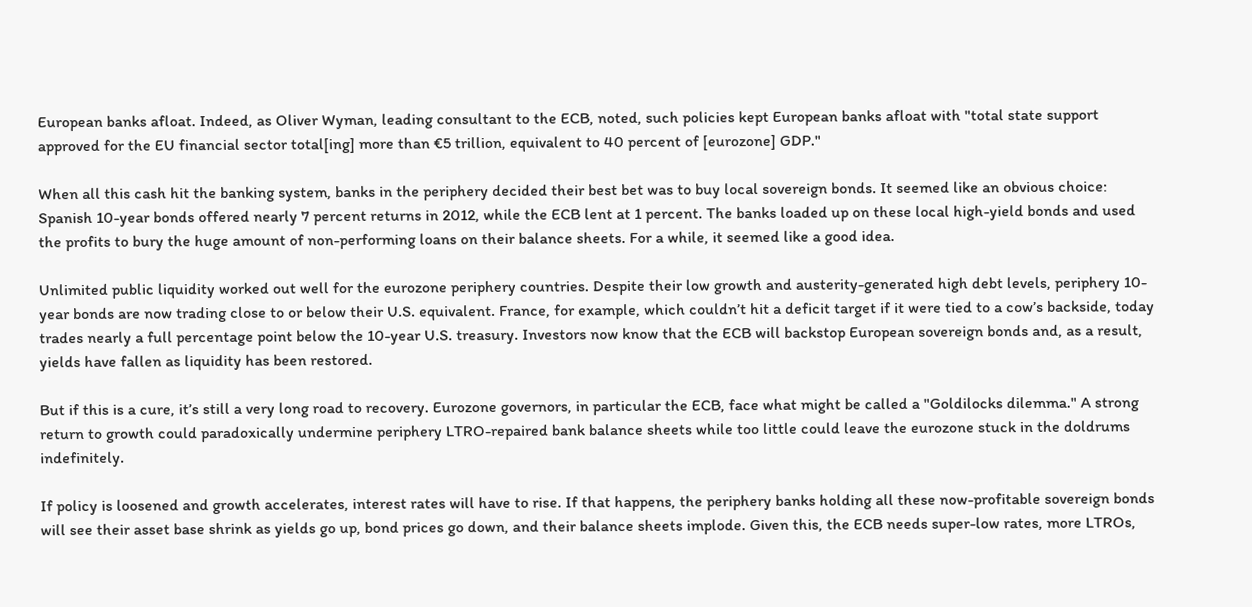European banks afloat. Indeed, as Oliver Wyman, leading consultant to the ECB, noted, such policies kept European banks afloat with "total state support approved for the EU financial sector total[ing] more than €5 trillion, equivalent to 40 percent of [eurozone] GDP."

When all this cash hit the banking system, banks in the periphery decided their best bet was to buy local sovereign bonds. It seemed like an obvious choice: Spanish 10-year bonds offered nearly 7 percent returns in 2012, while the ECB lent at 1 percent. The banks loaded up on these local high-yield bonds and used the profits to bury the huge amount of non-performing loans on their balance sheets. For a while, it seemed like a good idea.

Unlimited public liquidity worked out well for the eurozone periphery countries. Despite their low growth and austerity-generated high debt levels, periphery 10-year bonds are now trading close to or below their U.S. equivalent. France, for example, which couldn’t hit a deficit target if it were tied to a cow’s backside, today trades nearly a full percentage point below the 10-year U.S. treasury. Investors now know that the ECB will backstop European sovereign bonds and, as a result, yields have fallen as liquidity has been restored.

But if this is a cure, it’s still a very long road to recovery. Eurozone governors, in particular the ECB, face what might be called a "Goldilocks dilemma." A strong return to growth could paradoxically undermine periphery LTRO-repaired bank balance sheets while too little could leave the eurozone stuck in the doldrums indefinitely.

If policy is loosened and growth accelerates, interest rates will have to rise. If that happens, the periphery banks holding all these now-profitable sovereign bonds will see their asset base shrink as yields go up, bond prices go down, and their balance sheets implode. Given this, the ECB needs super-low rates, more LTROs,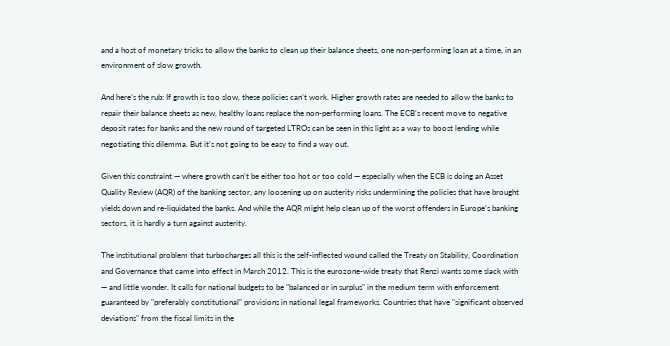and a host of monetary tricks to allow the banks to clean up their balance sheets, one non-performing loan at a time, in an environment of slow growth.

And here’s the rub: If growth is too slow, these policies can’t work. Higher growth rates are needed to allow the banks to repair their balance sheets as new, healthy loans replace the non-performing loans. The ECB’s recent move to negative deposit rates for banks and the new round of targeted LTROs can be seen in this light as a way to boost lending while negotiating this dilemma. But it’s not going to be easy to find a way out.

Given this constraint — where growth can’t be either too hot or too cold — especially when the ECB is doing an Asset Quality Review (AQR) of the banking sector, any loosening up on austerity risks undermining the policies that have brought yields down and re-liquidated the banks. And while the AQR might help clean up of the worst offenders in Europe’s banking sectors, it is hardly a turn against austerity.

The institutional problem that turbocharges all this is the self-inflected wound called the Treaty on Stability, Coordination and Governance that came into effect in March 2012. This is the eurozone-wide treaty that Renzi wants some slack with — and little wonder. It calls for national budgets to be "balanced or in surplus" in the medium term with enforcement guaranteed by "preferably constitutional" provisions in national legal frameworks. Countries that have "significant observed deviations" from the fiscal limits in the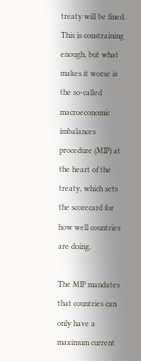treaty will be fined. This is constraining enough, but what makes it worse is the so-called macroeconomic imbalances procedure (MIP) at the heart of the treaty, which sets the scorecard for how well countries are doing.

The MIP mandates that countries can only have a maximum current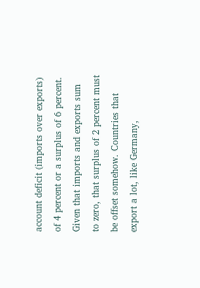account deficit (imports over exports) of 4 percent or a surplus of 6 percent. Given that imports and exports sum to zero, that surplus of 2 percent must be offset somehow. Countries that export a lot, like Germany,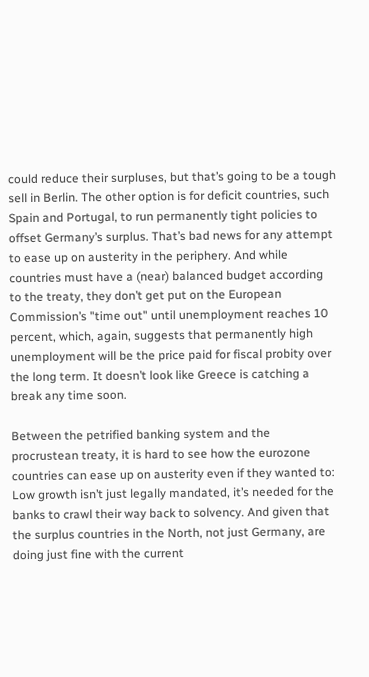could reduce their surpluses, but that’s going to be a tough sell in Berlin. The other option is for deficit countries, such Spain and Portugal, to run permanently tight policies to offset Germany’s surplus. That’s bad news for any attempt to ease up on austerity in the periphery. And while countries must have a (near) balanced budget according to the treaty, they don’t get put on the European Commission’s "time out" until unemployment reaches 10 percent, which, again, suggests that permanently high unemployment will be the price paid for fiscal probity over the long term. It doesn’t look like Greece is catching a break any time soon.

Between the petrified banking system and the procrustean treaty, it is hard to see how the eurozone countries can ease up on austerity even if they wanted to: Low growth isn’t just legally mandated, it’s needed for the banks to crawl their way back to solvency. And given that the surplus countries in the North, not just Germany, are doing just fine with the current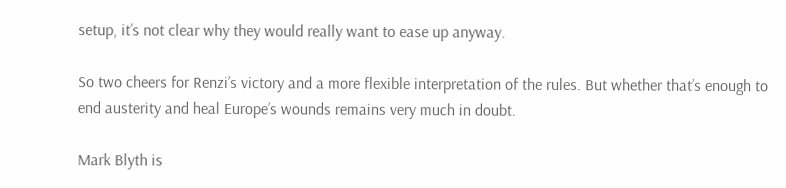setup, it’s not clear why they would really want to ease up anyway.

So two cheers for Renzi’s victory and a more flexible interpretation of the rules. But whether that’s enough to end austerity and heal Europe’s wounds remains very much in doubt.

Mark Blyth is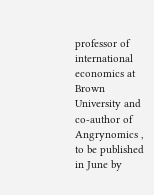professor of international economics at Brown University and co-author of Angrynomics , to be published in June by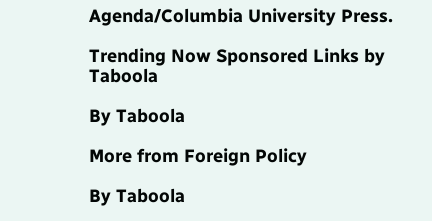Agenda/Columbia University Press.

Trending Now Sponsored Links by Taboola

By Taboola

More from Foreign Policy

By Taboola